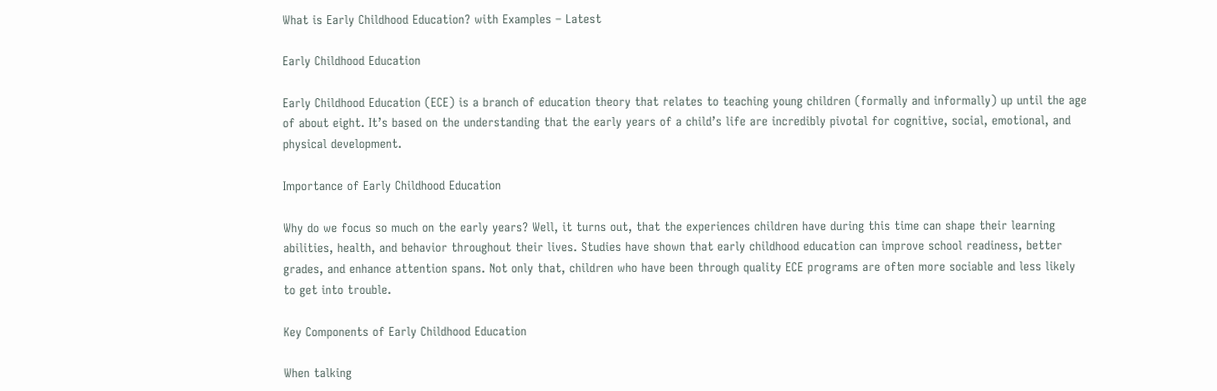What is Early Childhood Education? with Examples – Latest

Early Childhood Education

Early Childhood Education (ECE) is a branch of education theory that relates to teaching young children (formally and informally) up until the age of about eight. It’s based on the understanding that the early years of a child’s life are incredibly pivotal for cognitive, social, emotional, and physical development.

Importance of Early Childhood Education

Why do we focus so much on the early years? Well, it turns out, that the experiences children have during this time can shape their learning abilities, health, and behavior throughout their lives. Studies have shown that early childhood education can improve school readiness, better grades, and enhance attention spans. Not only that, children who have been through quality ECE programs are often more sociable and less likely to get into trouble.

Key Components of Early Childhood Education

When talking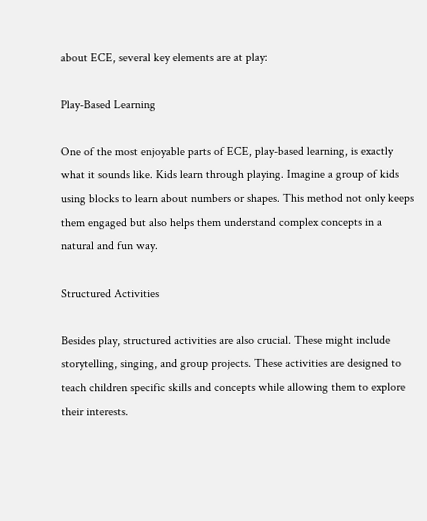about ECE, several key elements are at play:

Play-Based Learning

One of the most enjoyable parts of ECE, play-based learning, is exactly what it sounds like. Kids learn through playing. Imagine a group of kids using blocks to learn about numbers or shapes. This method not only keeps them engaged but also helps them understand complex concepts in a natural and fun way.

Structured Activities

Besides play, structured activities are also crucial. These might include storytelling, singing, and group projects. These activities are designed to teach children specific skills and concepts while allowing them to explore their interests.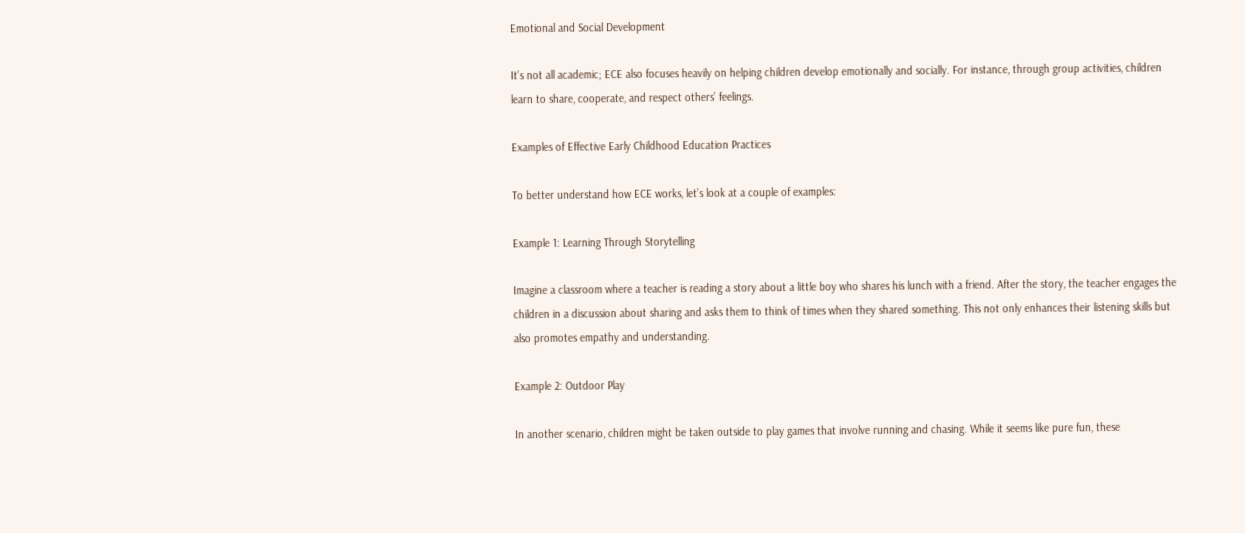Emotional and Social Development

It’s not all academic; ECE also focuses heavily on helping children develop emotionally and socially. For instance, through group activities, children learn to share, cooperate, and respect others’ feelings.

Examples of Effective Early Childhood Education Practices

To better understand how ECE works, let’s look at a couple of examples:

Example 1: Learning Through Storytelling

Imagine a classroom where a teacher is reading a story about a little boy who shares his lunch with a friend. After the story, the teacher engages the children in a discussion about sharing and asks them to think of times when they shared something. This not only enhances their listening skills but also promotes empathy and understanding.

Example 2: Outdoor Play

In another scenario, children might be taken outside to play games that involve running and chasing. While it seems like pure fun, these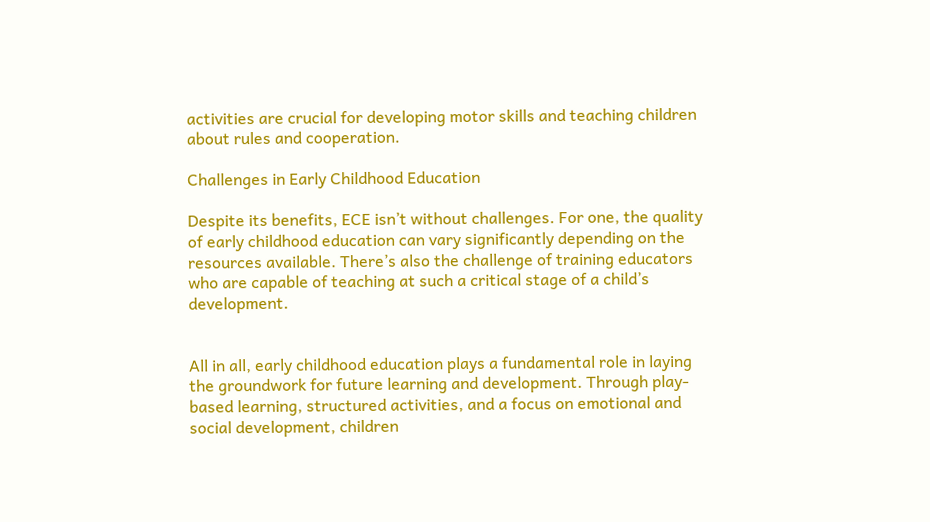activities are crucial for developing motor skills and teaching children about rules and cooperation.

Challenges in Early Childhood Education

Despite its benefits, ECE isn’t without challenges. For one, the quality of early childhood education can vary significantly depending on the resources available. There’s also the challenge of training educators who are capable of teaching at such a critical stage of a child’s development.


All in all, early childhood education plays a fundamental role in laying the groundwork for future learning and development. Through play-based learning, structured activities, and a focus on emotional and social development, children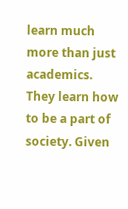learn much more than just academics. They learn how to be a part of society. Given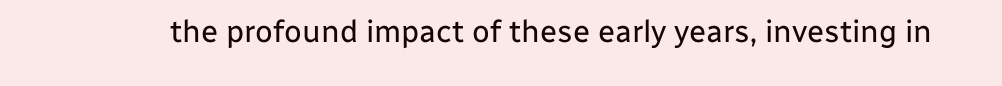the profound impact of these early years, investing in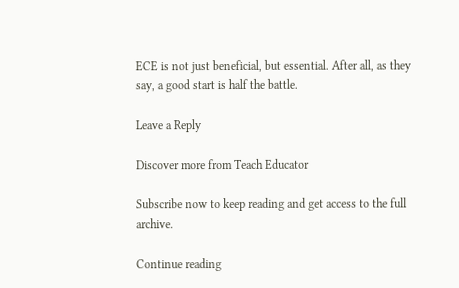ECE is not just beneficial, but essential. After all, as they say, a good start is half the battle.

Leave a Reply

Discover more from Teach Educator

Subscribe now to keep reading and get access to the full archive.

Continue reading